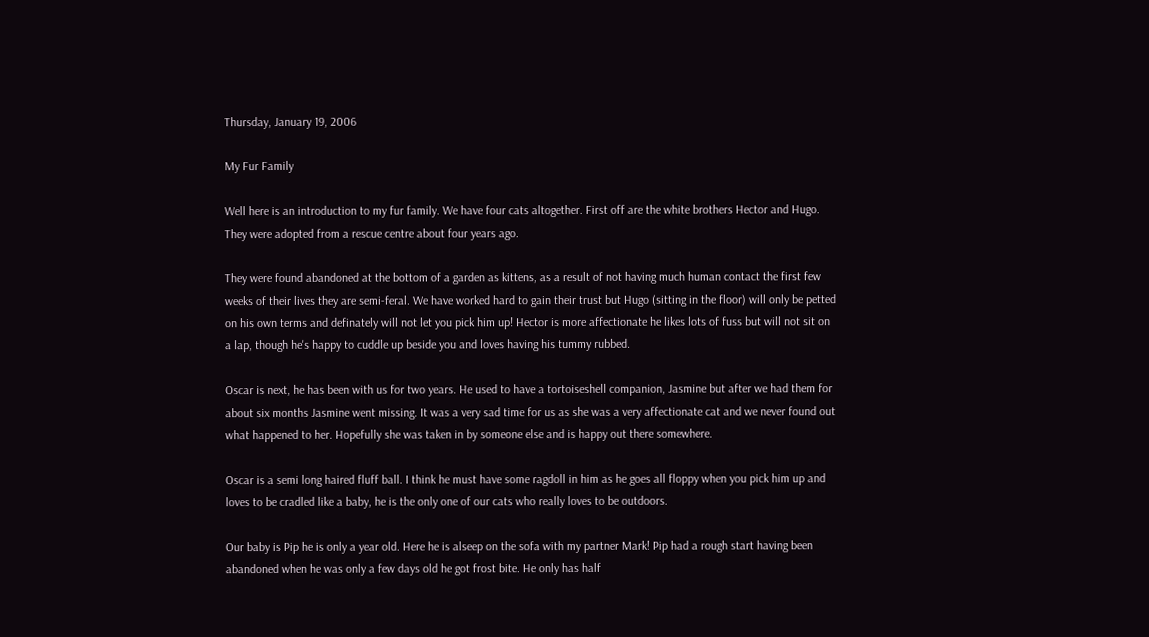Thursday, January 19, 2006

My Fur Family

Well here is an introduction to my fur family. We have four cats altogether. First off are the white brothers Hector and Hugo. They were adopted from a rescue centre about four years ago.

They were found abandoned at the bottom of a garden as kittens, as a result of not having much human contact the first few weeks of their lives they are semi-feral. We have worked hard to gain their trust but Hugo (sitting in the floor) will only be petted on his own terms and definately will not let you pick him up! Hector is more affectionate he likes lots of fuss but will not sit on a lap, though he's happy to cuddle up beside you and loves having his tummy rubbed.

Oscar is next, he has been with us for two years. He used to have a tortoiseshell companion, Jasmine but after we had them for about six months Jasmine went missing. It was a very sad time for us as she was a very affectionate cat and we never found out what happened to her. Hopefully she was taken in by someone else and is happy out there somewhere.

Oscar is a semi long haired fluff ball. I think he must have some ragdoll in him as he goes all floppy when you pick him up and loves to be cradled like a baby, he is the only one of our cats who really loves to be outdoors.

Our baby is Pip he is only a year old. Here he is alseep on the sofa with my partner Mark! Pip had a rough start having been abandoned when he was only a few days old he got frost bite. He only has half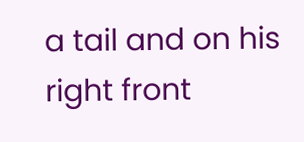a tail and on his right front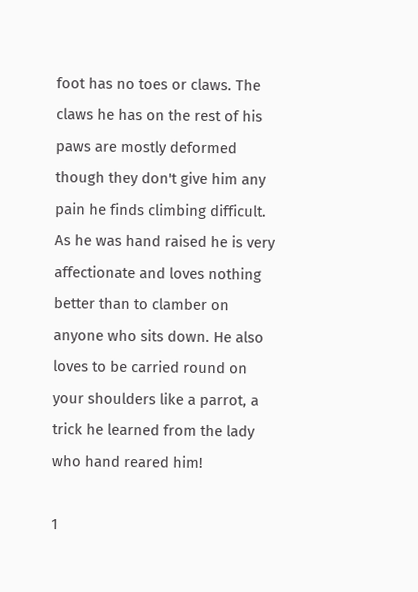foot has no toes or claws. The claws he has on the rest of his paws are mostly deformed though they don't give him any pain he finds climbing difficult. As he was hand raised he is very affectionate and loves nothing better than to clamber on anyone who sits down. He also loves to be carried round on your shoulders like a parrot, a trick he learned from the lady who hand reared him!

1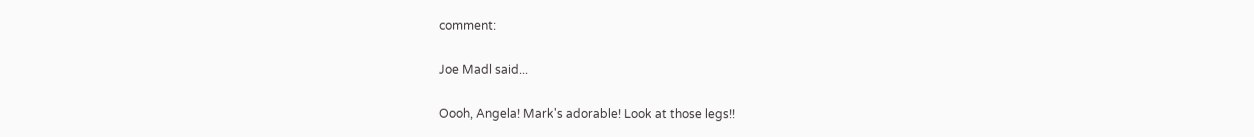comment:

Joe Madl said...

Oooh, Angela! Mark's adorable! Look at those legs!!